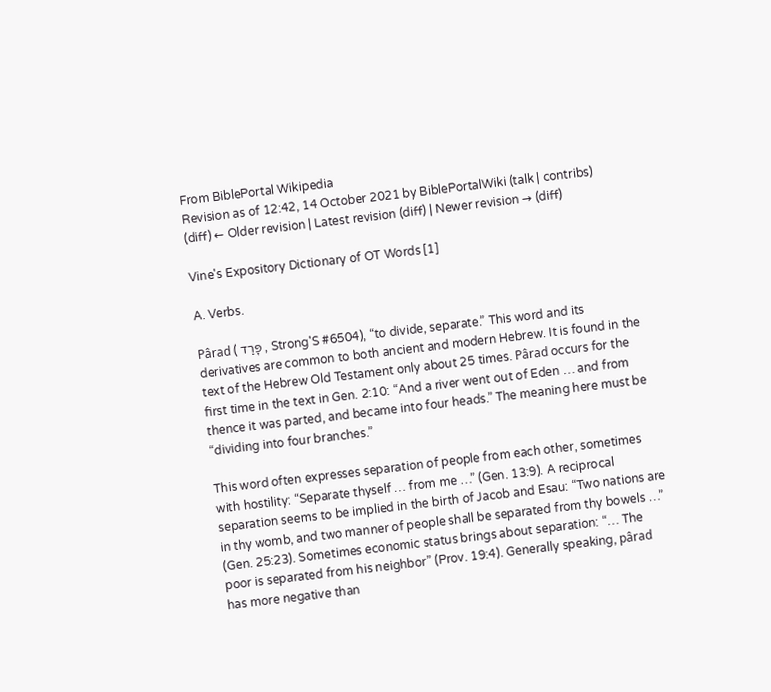From BiblePortal Wikipedia
Revision as of 12:42, 14 October 2021 by BiblePortalWiki (talk | contribs)
(diff) ← Older revision | Latest revision (diff) | Newer revision → (diff)

Vine's Expository Dictionary of OT Words [1]

A. Verbs.

Pârad ( פָּרַד , Strong'S #6504), “to divide, separate.” This word and its derivatives are common to both ancient and modern Hebrew. It is found in the text of the Hebrew Old Testament only about 25 times. Pârad occurs for the first time in the text in Gen. 2:10: “And a river went out of Eden … and from thence it was parted, and became into four heads.” The meaning here must be “dividing into four branches.”

This word often expresses separation of people from each other, sometimes with hostility: “Separate thyself … from me …” (Gen. 13:9). A reciprocal separation seems to be implied in the birth of Jacob and Esau: “Two nations are in thy womb, and two manner of people shall be separated from thy bowels …” (Gen. 25:23). Sometimes economic status brings about separation: “… The poor is separated from his neighbor” (Prov. 19:4). Generally speaking, pârad has more negative than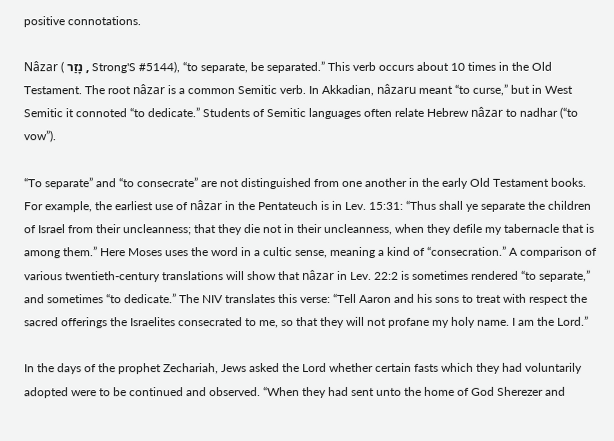positive connotations.

Nâzar ( נָזַר , Strong'S #5144), “to separate, be separated.” This verb occurs about 10 times in the Old Testament. The root nâzar is a common Semitic verb. In Akkadian, nâzaru meant “to curse,” but in West Semitic it connoted “to dedicate.” Students of Semitic languages often relate Hebrew nâzar to nadhar (“to vow”).

“To separate” and “to consecrate” are not distinguished from one another in the early Old Testament books. For example, the earliest use of nâzar in the Pentateuch is in Lev. 15:31: “Thus shall ye separate the children of Israel from their uncleanness; that they die not in their uncleanness, when they defile my tabernacle that is among them.” Here Moses uses the word in a cultic sense, meaning a kind of “consecration.” A comparison of various twentieth-century translations will show that nâzar in Lev. 22:2 is sometimes rendered “to separate,” and sometimes “to dedicate.” The NIV translates this verse: “Tell Aaron and his sons to treat with respect the sacred offerings the Israelites consecrated to me, so that they will not profane my holy name. I am the Lord.”

In the days of the prophet Zechariah, Jews asked the Lord whether certain fasts which they had voluntarily adopted were to be continued and observed. “When they had sent unto the home of God Sherezer and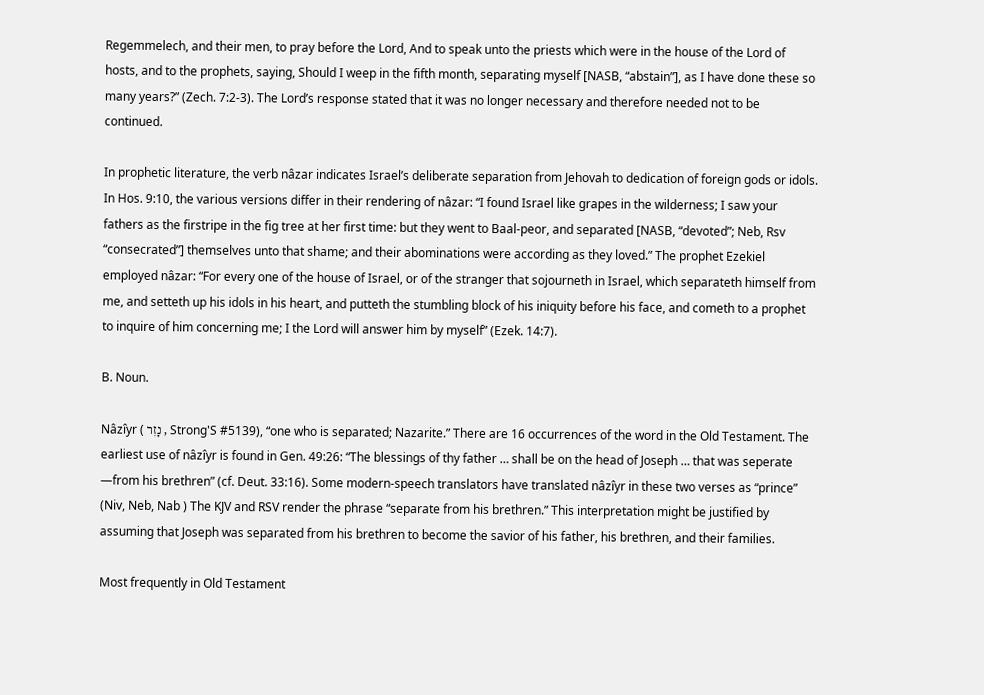Regemmelech, and their men, to pray before the Lord, And to speak unto the priests which were in the house of the Lord of hosts, and to the prophets, saying, Should I weep in the fifth month, separating myself [NASB, “abstain”], as I have done these so many years?” (Zech. 7:2-3). The Lord’s response stated that it was no longer necessary and therefore needed not to be continued.

In prophetic literature, the verb nâzar indicates Israel’s deliberate separation from Jehovah to dedication of foreign gods or idols. In Hos. 9:10, the various versions differ in their rendering of nâzar: “I found Israel like grapes in the wilderness; I saw your fathers as the firstripe in the fig tree at her first time: but they went to Baal-peor, and separated [NASB, “devoted”; Neb, Rsv “consecrated”] themselves unto that shame; and their abominations were according as they loved.” The prophet Ezekiel employed nâzar: “For every one of the house of Israel, or of the stranger that sojourneth in Israel, which separateth himself from me, and setteth up his idols in his heart, and putteth the stumbling block of his iniquity before his face, and cometh to a prophet to inquire of him concerning me; I the Lord will answer him by myself” (Ezek. 14:7).

B. Noun.

Nâzı̂yr ( נָזִר , Strong'S #5139), “one who is separated; Nazarite.” There are 16 occurrences of the word in the Old Testament. The earliest use of nâzı̂yr is found in Gen. 49:26: “The blessings of thy father … shall be on the head of Joseph … that was seperate —from his brethren” (cf. Deut. 33:16). Some modern-speech translators have translated nâzı̂yr in these two verses as “prince” (Niv, Neb, Nab ) The KJV and RSV render the phrase “separate from his brethren.” This interpretation might be justified by assuming that Joseph was separated from his brethren to become the savior of his father, his brethren, and their families.

Most frequently in Old Testament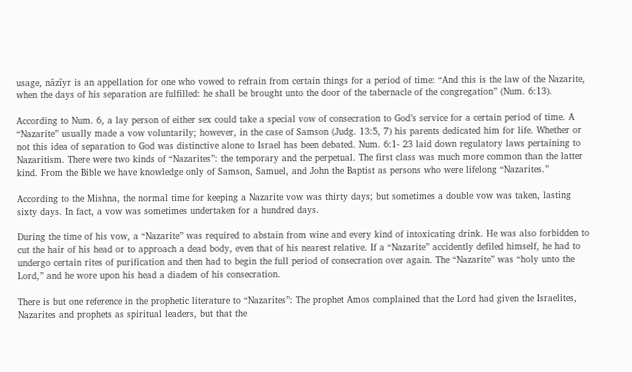usage, nâzı̂yr is an appellation for one who vowed to refrain from certain things for a period of time: “And this is the law of the Nazarite, when the days of his separation are fulfilled: he shall be brought unto the door of the tabernacle of the congregation” (Num. 6:13).

According to Num. 6, a lay person of either sex could take a special vow of consecration to God’s service for a certain period of time. A “Nazarite” usually made a vow voluntarily; however, in the case of Samson (Judg. 13:5, 7) his parents dedicated him for life. Whether or not this idea of separation to God was distinctive alone to Israel has been debated. Num. 6:1- 23 laid down regulatory laws pertaining to Nazaritism. There were two kinds of “Nazarites”: the temporary and the perpetual. The first class was much more common than the latter kind. From the Bible we have knowledge only of Samson, Samuel, and John the Baptist as persons who were lifelong “Nazarites.”

According to the Mishna, the normal time for keeping a Nazarite vow was thirty days; but sometimes a double vow was taken, lasting sixty days. In fact, a vow was sometimes undertaken for a hundred days.

During the time of his vow, a “Nazarite” was required to abstain from wine and every kind of intoxicating drink. He was also forbidden to cut the hair of his head or to approach a dead body, even that of his nearest relative. If a “Nazarite” accidently defiled himself, he had to undergo certain rites of purification and then had to begin the full period of consecration over again. The “Nazarite” was “holy unto the Lord,” and he wore upon his head a diadem of his consecration.

There is but one reference in the prophetic literature to “Nazarites”: The prophet Amos complained that the Lord had given the Israelites, Nazarites and prophets as spiritual leaders, but that the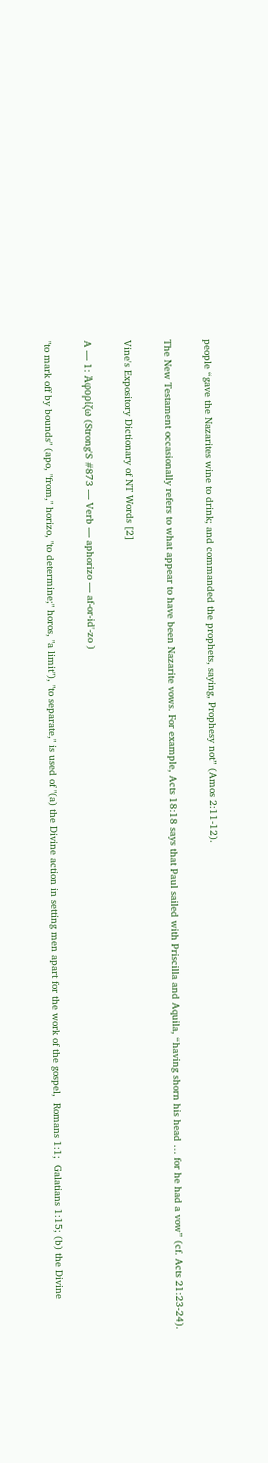people “gave the Nazarites wine to drink; and commanded the prophets, saying, Prophesy not” (Amos 2:11-12).

The New Testament occasionally refers to what appear to have been Nazarite vows. For example, Acts 18:18 says that Paul sailed with Priscilla and Aquila, “having shorn his head … for he had a vow” (cf. Acts 21:23-24).

Vine's Expository Dictionary of NT Words [2]

A — 1: Ἀφορίζω (Strong'S #873 — Verb — aphorizo — af-or-id'-zo )

"to mark off by bounds" (apo, "from," horizo, "to determine;" horos, "a limit"), "to separate," is used of "(a) the Divine action in setting men apart for the work of the gospel,  Romans 1:1;  Galatians 1:15; (b) the Divine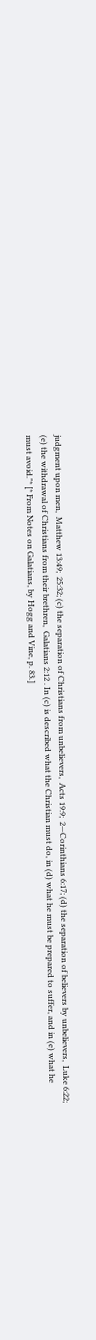judgment upon men,  Matthew 13:49;  25:32; (c) the separation of Christians from unbelievers,  Acts 19:9;  2—Corinthians 6:17; (d) the separation of believers by unbelievers,  Luke 6:22; (e) the withdrawal of Christians from their brethren,  Galatians 2:12 . In (c) is described what the Christian must do, in (d) what he must be prepared to suffer, and in (e) what he must avoid."* [* From Notes on Galatians, by Hogg and Vine, p. 83.]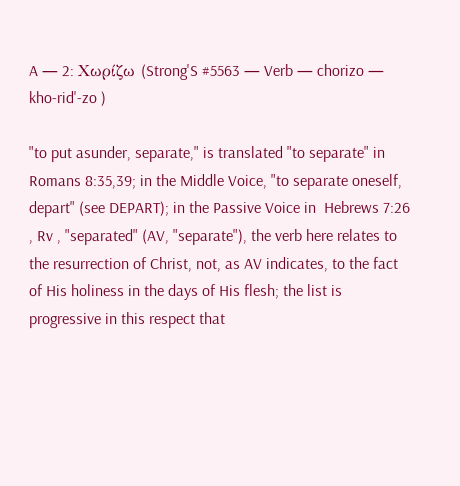A — 2: Χωρίζω (Strong'S #5563 — Verb — chorizo — kho-rid'-zo )

"to put asunder, separate," is translated "to separate" in  Romans 8:35,39; in the Middle Voice, "to separate oneself, depart" (see DEPART); in the Passive Voice in  Hebrews 7:26 , Rv , "separated" (AV, "separate"), the verb here relates to the resurrection of Christ, not, as AV indicates, to the fact of His holiness in the days of His flesh; the list is progressive in this respect that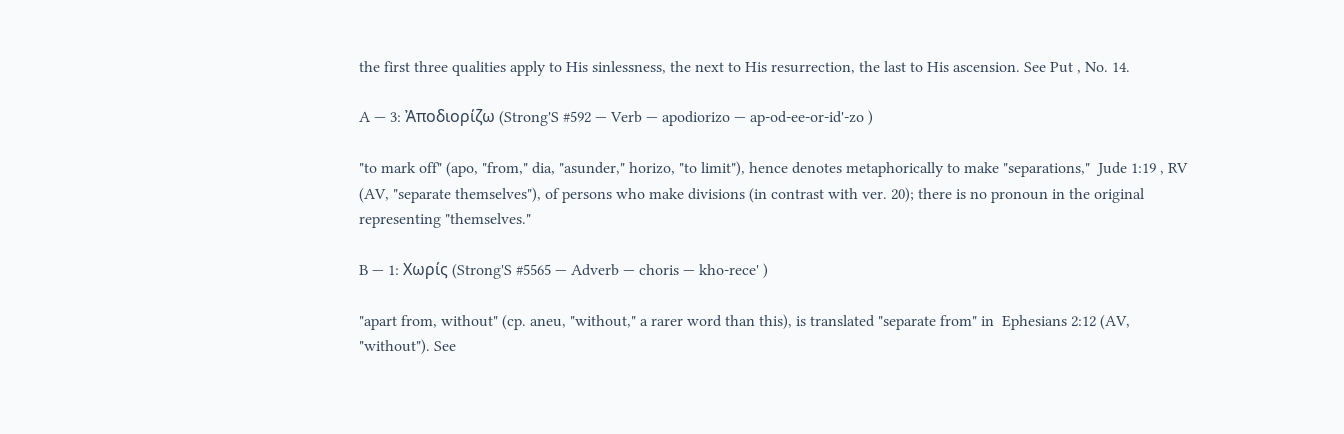the first three qualities apply to His sinlessness, the next to His resurrection, the last to His ascension. See Put , No. 14.

A — 3: Ἀποδιορίζω (Strong'S #592 — Verb — apodiorizo — ap-od-ee-or-id'-zo )

"to mark off" (apo, "from," dia, "asunder," horizo, "to limit"), hence denotes metaphorically to make "separations,"  Jude 1:19 , RV (AV, "separate themselves"), of persons who make divisions (in contrast with ver. 20); there is no pronoun in the original representing "themselves."

B — 1: Χωρίς (Strong'S #5565 — Adverb — choris — kho-rece' )

"apart from, without" (cp. aneu, "without," a rarer word than this), is translated "separate from" in  Ephesians 2:12 (AV, "without"). See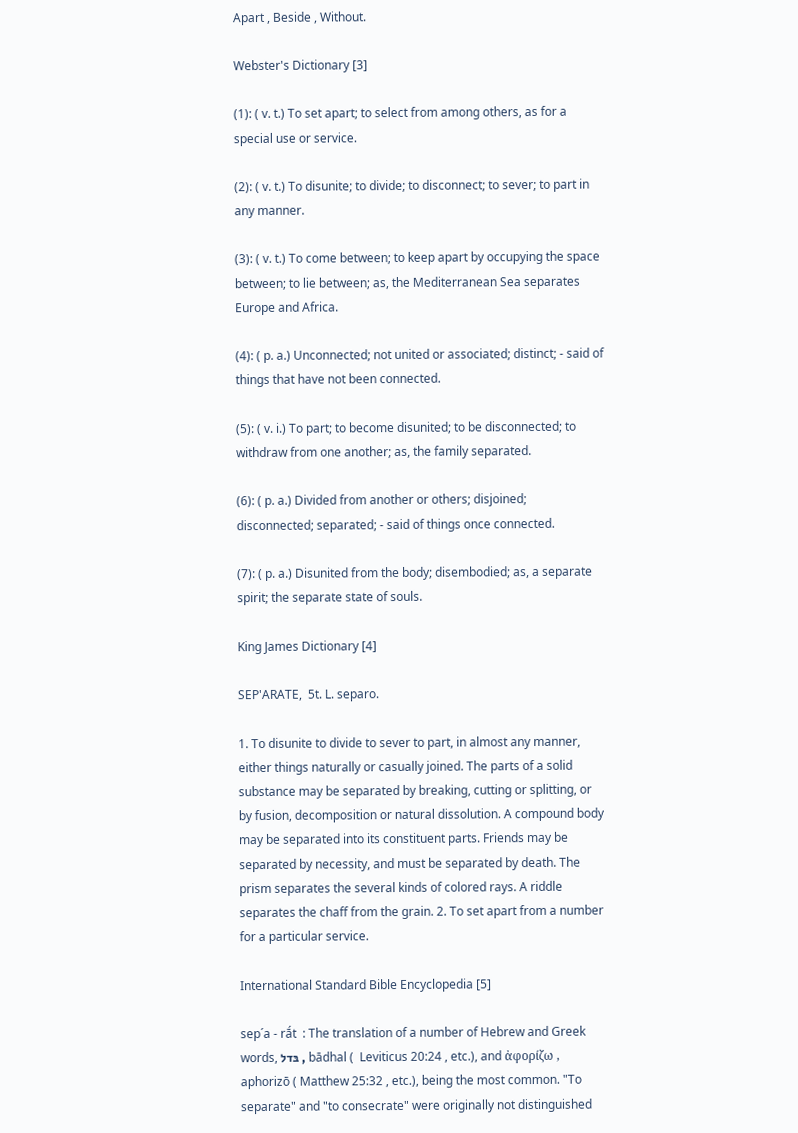Apart , Beside , Without.

Webster's Dictionary [3]

(1): ( v. t.) To set apart; to select from among others, as for a special use or service.

(2): ( v. t.) To disunite; to divide; to disconnect; to sever; to part in any manner.

(3): ( v. t.) To come between; to keep apart by occupying the space between; to lie between; as, the Mediterranean Sea separates Europe and Africa.

(4): ( p. a.) Unconnected; not united or associated; distinct; - said of things that have not been connected.

(5): ( v. i.) To part; to become disunited; to be disconnected; to withdraw from one another; as, the family separated.

(6): ( p. a.) Divided from another or others; disjoined; disconnected; separated; - said of things once connected.

(7): ( p. a.) Disunited from the body; disembodied; as, a separate spirit; the separate state of souls.

King James Dictionary [4]

SEP'ARATE,  5t. L. separo.

1. To disunite to divide to sever to part, in almost any manner, either things naturally or casually joined. The parts of a solid substance may be separated by breaking, cutting or splitting, or by fusion, decomposition or natural dissolution. A compound body may be separated into its constituent parts. Friends may be separated by necessity, and must be separated by death. The prism separates the several kinds of colored rays. A riddle separates the chaff from the grain. 2. To set apart from a number for a particular service.

International Standard Bible Encyclopedia [5]

sep´a - rā́t  : The translation of a number of Hebrew and Greek words, בּדל , bādhal (  Leviticus 20:24 , etc.), and ἀφορίζω , aphorizō ( Matthew 25:32 , etc.), being the most common. "To separate" and "to consecrate" were originally not distinguished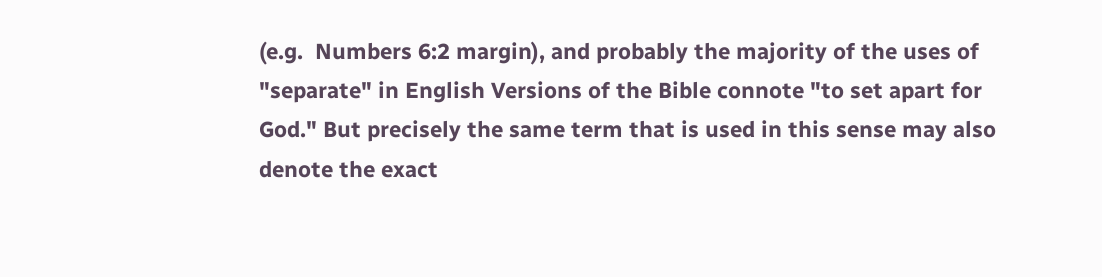(e.g.  Numbers 6:2 margin), and probably the majority of the uses of "separate" in English Versions of the Bible connote "to set apart for God." But precisely the same term that is used in this sense may also denote the exact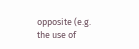opposite (e.g. the use of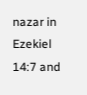nazar in  Ezekiel 14:7 and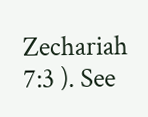Zechariah 7:3 ). See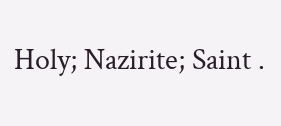Holy; Nazirite; Saint .